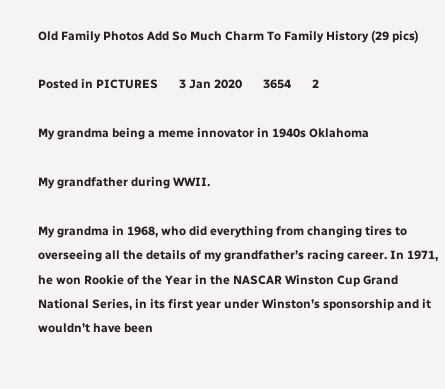Old Family Photos Add So Much Charm To Family History (29 pics)

Posted in PICTURES       3 Jan 2020       3654       2

My grandma being a meme innovator in 1940s Oklahoma

My grandfather during WWII.

My grandma in 1968, who did everything from changing tires to overseeing all the details of my grandfather’s racing career. In 1971, he won Rookie of the Year in the NASCAR Winston Cup Grand National Series, in its first year under Winston’s sponsorship and it wouldn’t have been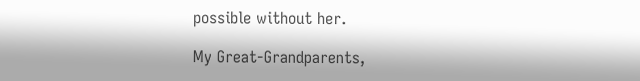possible without her.

My Great-Grandparents,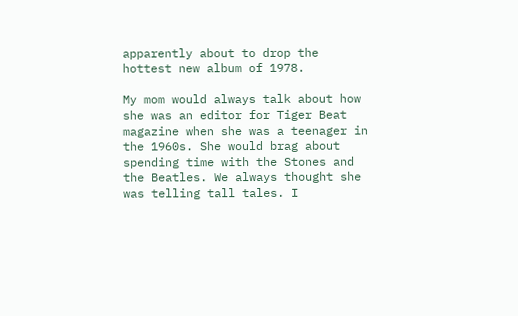apparently about to drop the hottest new album of 1978.

My mom would always talk about how she was an editor for Tiger Beat magazine when she was a teenager in the 1960s. She would brag about spending time with the Stones and the Beatles. We always thought she was telling tall tales. I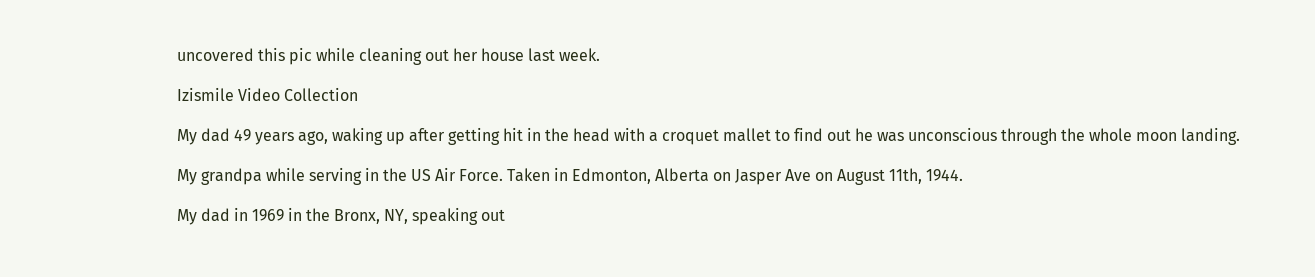uncovered this pic while cleaning out her house last week.

Izismile Video Collection

My dad 49 years ago, waking up after getting hit in the head with a croquet mallet to find out he was unconscious through the whole moon landing.

My grandpa while serving in the US Air Force. Taken in Edmonton, Alberta on Jasper Ave on August 11th, 1944.

My dad in 1969 in the Bronx, NY, speaking out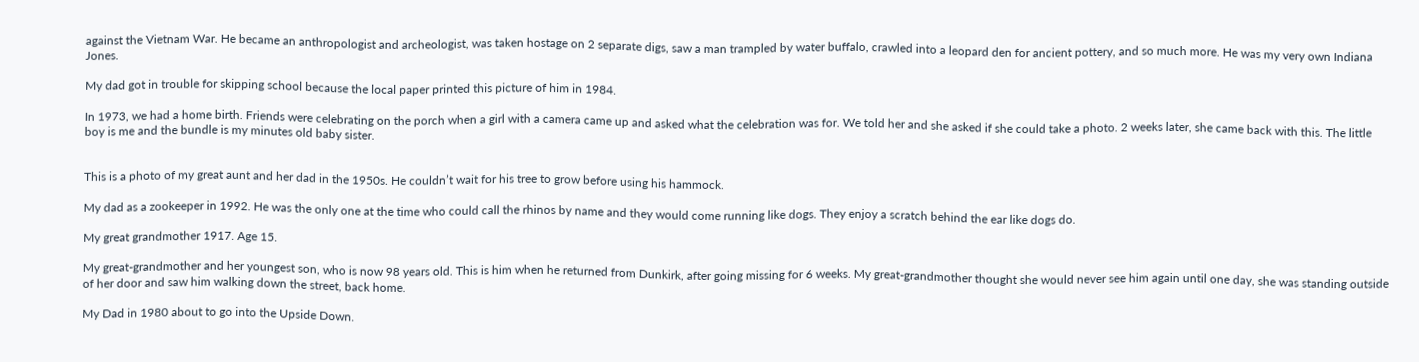against the Vietnam War. He became an anthropologist and archeologist, was taken hostage on 2 separate digs, saw a man trampled by water buffalo, crawled into a leopard den for ancient pottery, and so much more. He was my very own Indiana Jones.

My dad got in trouble for skipping school because the local paper printed this picture of him in 1984.

In 1973, we had a home birth. Friends were celebrating on the porch when a girl with a camera came up and asked what the celebration was for. We told her and she asked if she could take a photo. 2 weeks later, she came back with this. The little boy is me and the bundle is my minutes old baby sister.


This is a photo of my great aunt and her dad in the 1950s. He couldn’t wait for his tree to grow before using his hammock.

My dad as a zookeeper in 1992. He was the only one at the time who could call the rhinos by name and they would come running like dogs. They enjoy a scratch behind the ear like dogs do.

My great grandmother 1917. Age 15.

My great-grandmother and her youngest son, who is now 98 years old. This is him when he returned from Dunkirk, after going missing for 6 weeks. My great-grandmother thought she would never see him again until one day, she was standing outside of her door and saw him walking down the street, back home.

My Dad in 1980 about to go into the Upside Down.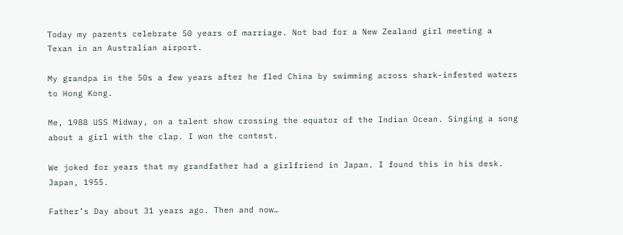Today my parents celebrate 50 years of marriage. Not bad for a New Zealand girl meeting a Texan in an Australian airport.

My grandpa in the 50s a few years after he fled China by swimming across shark-infested waters to Hong Kong.

Me, 1988 USS Midway, on a talent show crossing the equator of the Indian Ocean. Singing a song about a girl with the clap. I won the contest.

We joked for years that my grandfather had a girlfriend in Japan. I found this in his desk. Japan, 1955.

Father’s Day about 31 years ago. Then and now…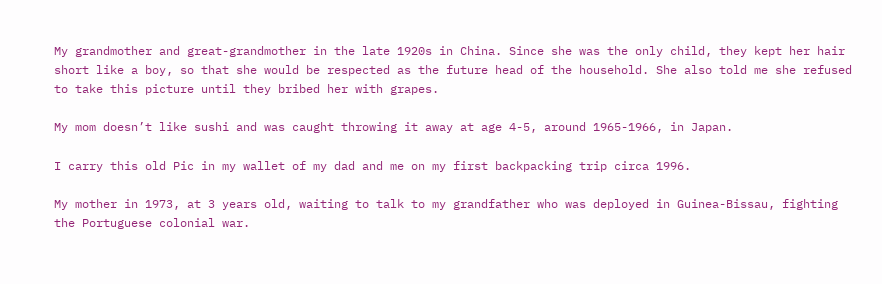My grandmother and great-grandmother in the late 1920s in China. Since she was the only child, they kept her hair short like a boy, so that she would be respected as the future head of the household. She also told me she refused to take this picture until they bribed her with grapes.

My mom doesn’t like sushi and was caught throwing it away at age 4-5, around 1965-1966, in Japan.

I carry this old Pic in my wallet of my dad and me on my first backpacking trip circa 1996.

My mother in 1973, at 3 years old, waiting to talk to my grandfather who was deployed in Guinea-Bissau, fighting the Portuguese colonial war.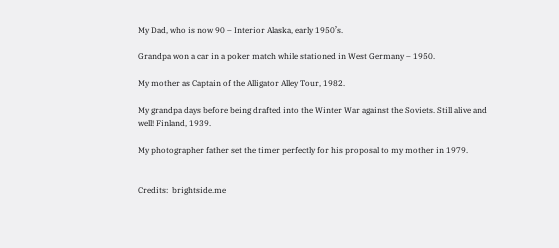My Dad, who is now 90 – Interior Alaska, early 1950’s.

Grandpa won a car in a poker match while stationed in West Germany – 1950.

My mother as Captain of the Alligator Alley Tour, 1982.

My grandpa days before being drafted into the Winter War against the Soviets. Still alive and well! Finland, 1939.

My photographer father set the timer perfectly for his proposal to my mother in 1979.


Credits:  brightside.me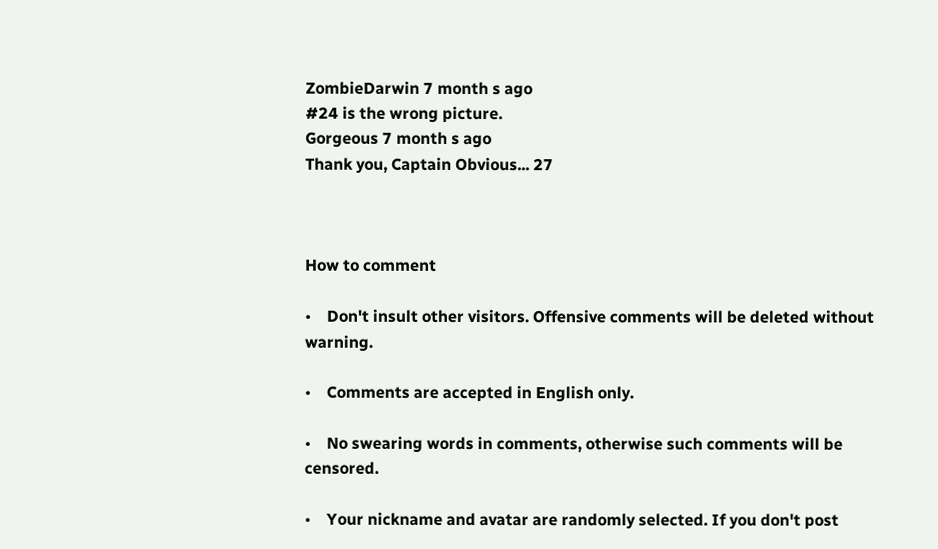ZombieDarwin 7 month s ago
#24 is the wrong picture.
Gorgeous 7 month s ago
Thank you, Captain Obvious... 27



How to comment

•    Don't insult other visitors. Offensive comments will be deleted without warning.

•    Comments are accepted in English only.

•    No swearing words in comments, otherwise such comments will be censored.

•    Your nickname and avatar are randomly selected. If you don't post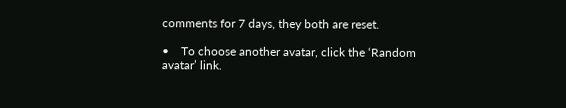comments for 7 days, they both are reset.

•    To choose another avatar, click the ‘Random avatar’ link.